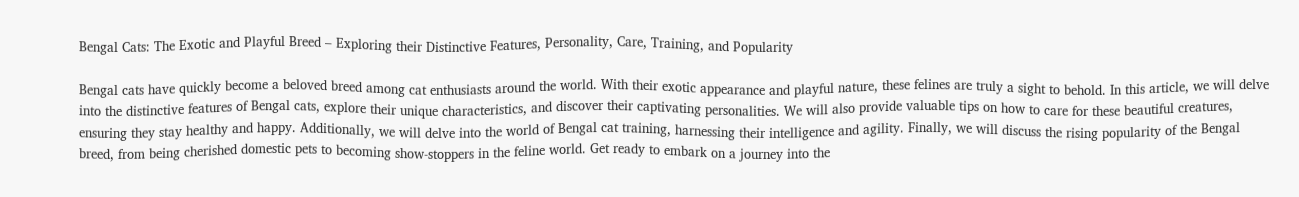Bengal Cats: The Exotic and Playful Breed – Exploring their Distinctive Features, Personality, Care, Training, and Popularity

Bengal cats have quickly become a beloved breed among cat enthusiasts around the world. With their exotic appearance and playful nature, these felines are truly a sight to behold. In this article, we will delve into the distinctive features of Bengal cats, explore their unique characteristics, and discover their captivating personalities. We will also provide valuable tips on how to care for these beautiful creatures, ensuring they stay healthy and happy. Additionally, we will delve into the world of Bengal cat training, harnessing their intelligence and agility. Finally, we will discuss the rising popularity of the Bengal breed, from being cherished domestic pets to becoming show-stoppers in the feline world. Get ready to embark on a journey into the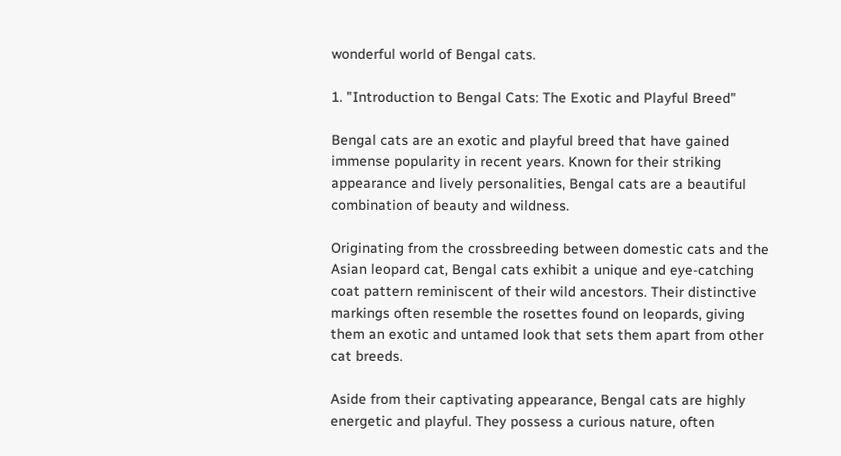wonderful world of Bengal cats.

1. "Introduction to Bengal Cats: The Exotic and Playful Breed"

Bengal cats are an exotic and playful breed that have gained immense popularity in recent years. Known for their striking appearance and lively personalities, Bengal cats are a beautiful combination of beauty and wildness.

Originating from the crossbreeding between domestic cats and the Asian leopard cat, Bengal cats exhibit a unique and eye-catching coat pattern reminiscent of their wild ancestors. Their distinctive markings often resemble the rosettes found on leopards, giving them an exotic and untamed look that sets them apart from other cat breeds.

Aside from their captivating appearance, Bengal cats are highly energetic and playful. They possess a curious nature, often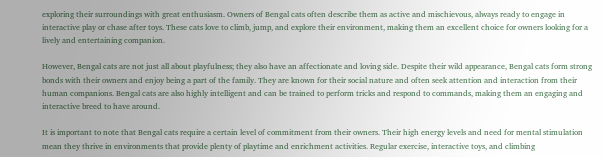exploring their surroundings with great enthusiasm. Owners of Bengal cats often describe them as active and mischievous, always ready to engage in interactive play or chase after toys. These cats love to climb, jump, and explore their environment, making them an excellent choice for owners looking for a lively and entertaining companion.

However, Bengal cats are not just all about playfulness; they also have an affectionate and loving side. Despite their wild appearance, Bengal cats form strong bonds with their owners and enjoy being a part of the family. They are known for their social nature and often seek attention and interaction from their human companions. Bengal cats are also highly intelligent and can be trained to perform tricks and respond to commands, making them an engaging and interactive breed to have around.

It is important to note that Bengal cats require a certain level of commitment from their owners. Their high energy levels and need for mental stimulation mean they thrive in environments that provide plenty of playtime and enrichment activities. Regular exercise, interactive toys, and climbing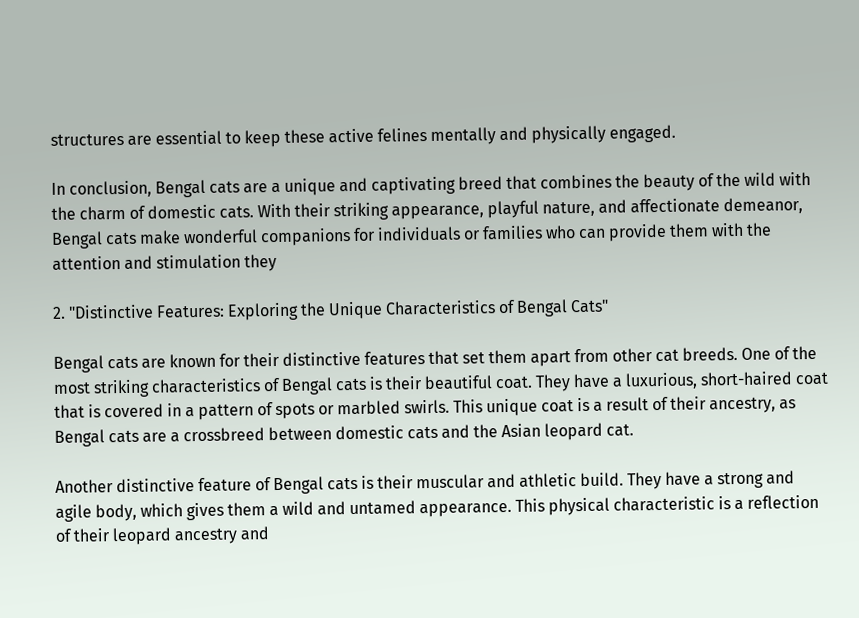structures are essential to keep these active felines mentally and physically engaged.

In conclusion, Bengal cats are a unique and captivating breed that combines the beauty of the wild with the charm of domestic cats. With their striking appearance, playful nature, and affectionate demeanor, Bengal cats make wonderful companions for individuals or families who can provide them with the attention and stimulation they

2. "Distinctive Features: Exploring the Unique Characteristics of Bengal Cats"

Bengal cats are known for their distinctive features that set them apart from other cat breeds. One of the most striking characteristics of Bengal cats is their beautiful coat. They have a luxurious, short-haired coat that is covered in a pattern of spots or marbled swirls. This unique coat is a result of their ancestry, as Bengal cats are a crossbreed between domestic cats and the Asian leopard cat.

Another distinctive feature of Bengal cats is their muscular and athletic build. They have a strong and agile body, which gives them a wild and untamed appearance. This physical characteristic is a reflection of their leopard ancestry and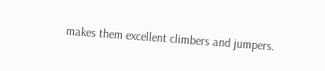makes them excellent climbers and jumpers.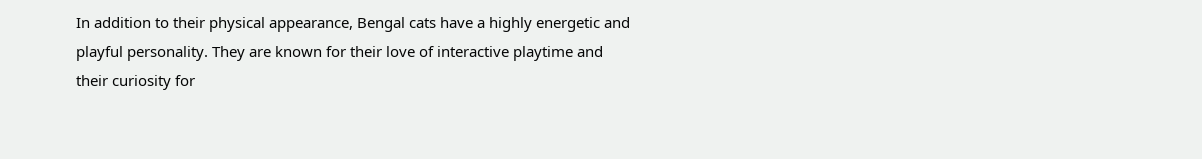In addition to their physical appearance, Bengal cats have a highly energetic and playful personality. They are known for their love of interactive playtime and their curiosity for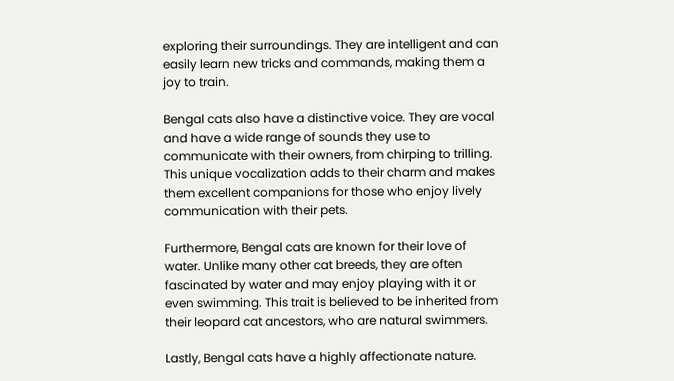exploring their surroundings. They are intelligent and can easily learn new tricks and commands, making them a joy to train.

Bengal cats also have a distinctive voice. They are vocal and have a wide range of sounds they use to communicate with their owners, from chirping to trilling. This unique vocalization adds to their charm and makes them excellent companions for those who enjoy lively communication with their pets.

Furthermore, Bengal cats are known for their love of water. Unlike many other cat breeds, they are often fascinated by water and may enjoy playing with it or even swimming. This trait is believed to be inherited from their leopard cat ancestors, who are natural swimmers.

Lastly, Bengal cats have a highly affectionate nature.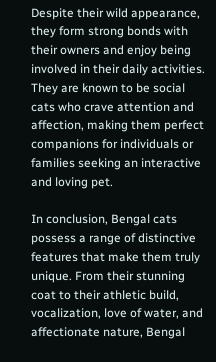Despite their wild appearance, they form strong bonds with their owners and enjoy being involved in their daily activities. They are known to be social cats who crave attention and affection, making them perfect companions for individuals or families seeking an interactive and loving pet.

In conclusion, Bengal cats possess a range of distinctive features that make them truly unique. From their stunning coat to their athletic build, vocalization, love of water, and affectionate nature, Bengal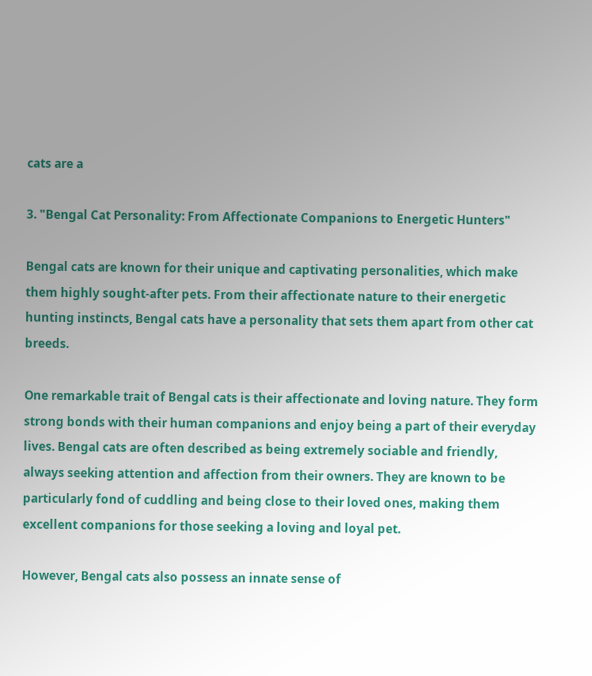cats are a

3. "Bengal Cat Personality: From Affectionate Companions to Energetic Hunters"

Bengal cats are known for their unique and captivating personalities, which make them highly sought-after pets. From their affectionate nature to their energetic hunting instincts, Bengal cats have a personality that sets them apart from other cat breeds.

One remarkable trait of Bengal cats is their affectionate and loving nature. They form strong bonds with their human companions and enjoy being a part of their everyday lives. Bengal cats are often described as being extremely sociable and friendly, always seeking attention and affection from their owners. They are known to be particularly fond of cuddling and being close to their loved ones, making them excellent companions for those seeking a loving and loyal pet.

However, Bengal cats also possess an innate sense of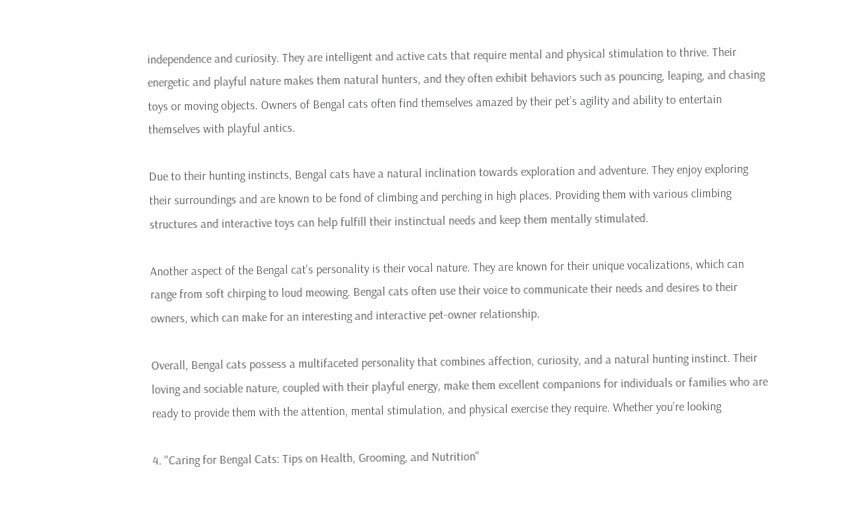independence and curiosity. They are intelligent and active cats that require mental and physical stimulation to thrive. Their energetic and playful nature makes them natural hunters, and they often exhibit behaviors such as pouncing, leaping, and chasing toys or moving objects. Owners of Bengal cats often find themselves amazed by their pet’s agility and ability to entertain themselves with playful antics.

Due to their hunting instincts, Bengal cats have a natural inclination towards exploration and adventure. They enjoy exploring their surroundings and are known to be fond of climbing and perching in high places. Providing them with various climbing structures and interactive toys can help fulfill their instinctual needs and keep them mentally stimulated.

Another aspect of the Bengal cat’s personality is their vocal nature. They are known for their unique vocalizations, which can range from soft chirping to loud meowing. Bengal cats often use their voice to communicate their needs and desires to their owners, which can make for an interesting and interactive pet-owner relationship.

Overall, Bengal cats possess a multifaceted personality that combines affection, curiosity, and a natural hunting instinct. Their loving and sociable nature, coupled with their playful energy, make them excellent companions for individuals or families who are ready to provide them with the attention, mental stimulation, and physical exercise they require. Whether you’re looking

4. "Caring for Bengal Cats: Tips on Health, Grooming, and Nutrition"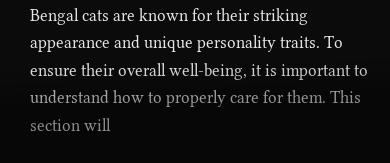Bengal cats are known for their striking appearance and unique personality traits. To ensure their overall well-being, it is important to understand how to properly care for them. This section will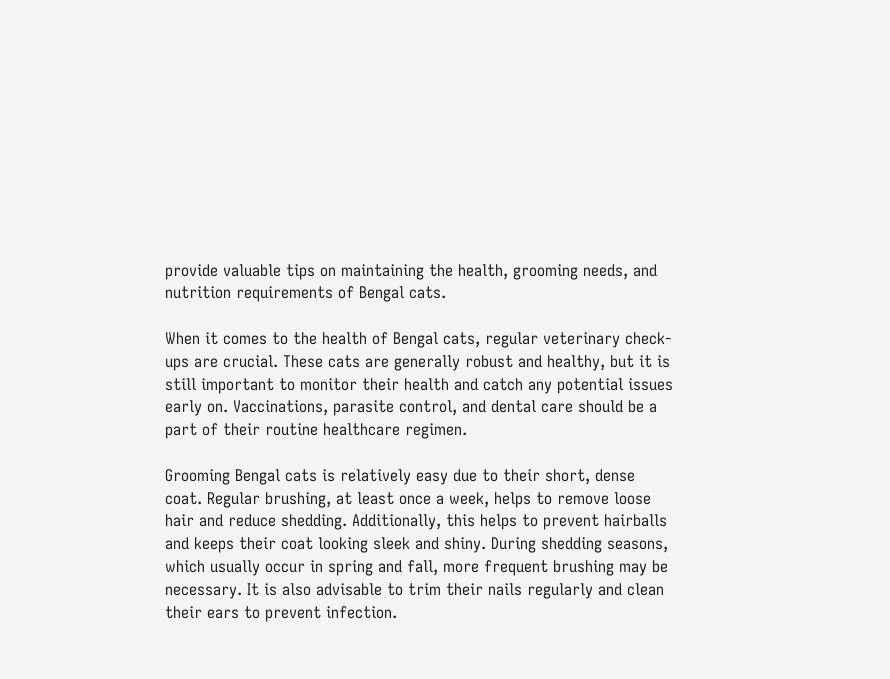provide valuable tips on maintaining the health, grooming needs, and nutrition requirements of Bengal cats.

When it comes to the health of Bengal cats, regular veterinary check-ups are crucial. These cats are generally robust and healthy, but it is still important to monitor their health and catch any potential issues early on. Vaccinations, parasite control, and dental care should be a part of their routine healthcare regimen.

Grooming Bengal cats is relatively easy due to their short, dense coat. Regular brushing, at least once a week, helps to remove loose hair and reduce shedding. Additionally, this helps to prevent hairballs and keeps their coat looking sleek and shiny. During shedding seasons, which usually occur in spring and fall, more frequent brushing may be necessary. It is also advisable to trim their nails regularly and clean their ears to prevent infection.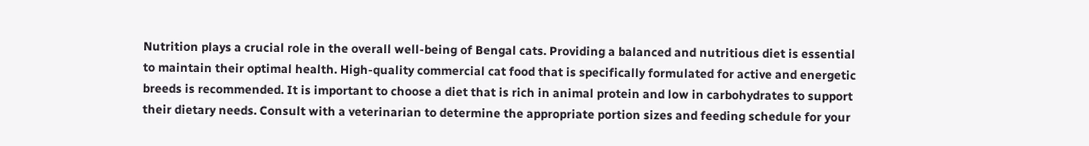Nutrition plays a crucial role in the overall well-being of Bengal cats. Providing a balanced and nutritious diet is essential to maintain their optimal health. High-quality commercial cat food that is specifically formulated for active and energetic breeds is recommended. It is important to choose a diet that is rich in animal protein and low in carbohydrates to support their dietary needs. Consult with a veterinarian to determine the appropriate portion sizes and feeding schedule for your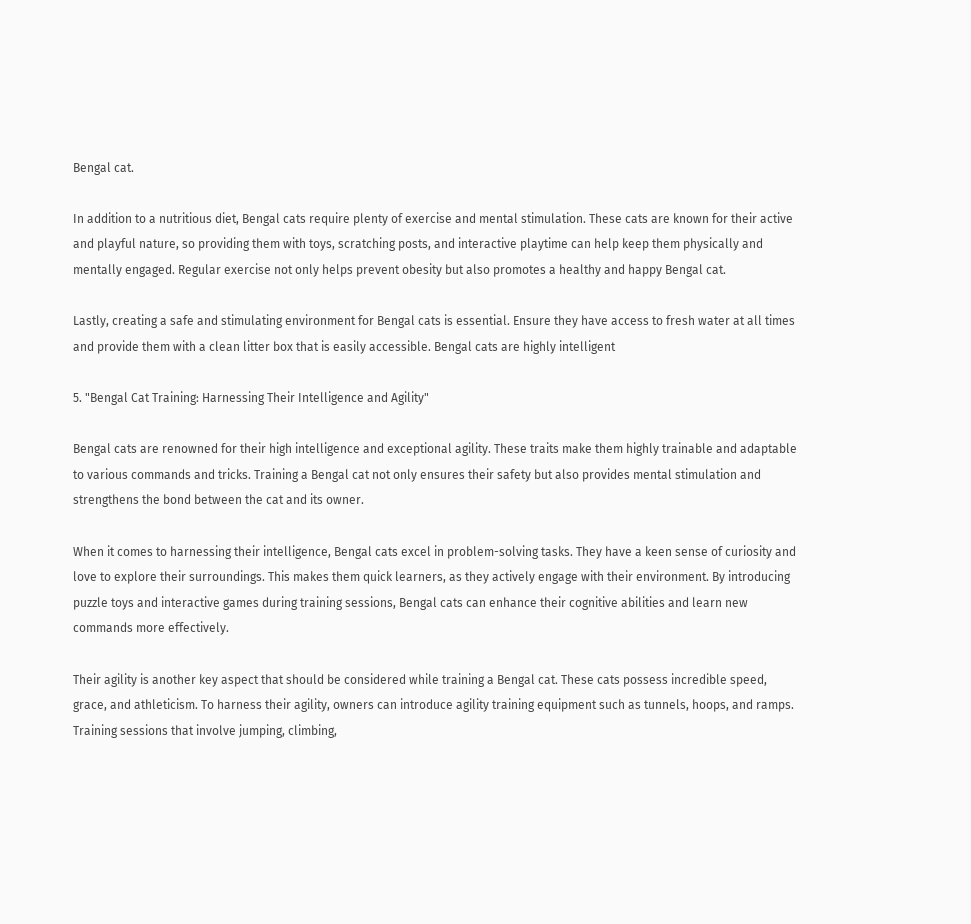Bengal cat.

In addition to a nutritious diet, Bengal cats require plenty of exercise and mental stimulation. These cats are known for their active and playful nature, so providing them with toys, scratching posts, and interactive playtime can help keep them physically and mentally engaged. Regular exercise not only helps prevent obesity but also promotes a healthy and happy Bengal cat.

Lastly, creating a safe and stimulating environment for Bengal cats is essential. Ensure they have access to fresh water at all times and provide them with a clean litter box that is easily accessible. Bengal cats are highly intelligent

5. "Bengal Cat Training: Harnessing Their Intelligence and Agility"

Bengal cats are renowned for their high intelligence and exceptional agility. These traits make them highly trainable and adaptable to various commands and tricks. Training a Bengal cat not only ensures their safety but also provides mental stimulation and strengthens the bond between the cat and its owner.

When it comes to harnessing their intelligence, Bengal cats excel in problem-solving tasks. They have a keen sense of curiosity and love to explore their surroundings. This makes them quick learners, as they actively engage with their environment. By introducing puzzle toys and interactive games during training sessions, Bengal cats can enhance their cognitive abilities and learn new commands more effectively.

Their agility is another key aspect that should be considered while training a Bengal cat. These cats possess incredible speed, grace, and athleticism. To harness their agility, owners can introduce agility training equipment such as tunnels, hoops, and ramps. Training sessions that involve jumping, climbing,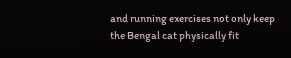and running exercises not only keep the Bengal cat physically fit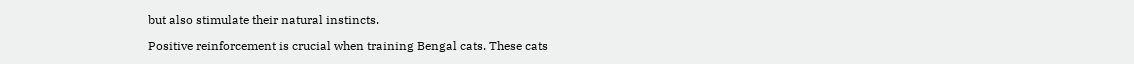but also stimulate their natural instincts.

Positive reinforcement is crucial when training Bengal cats. These cats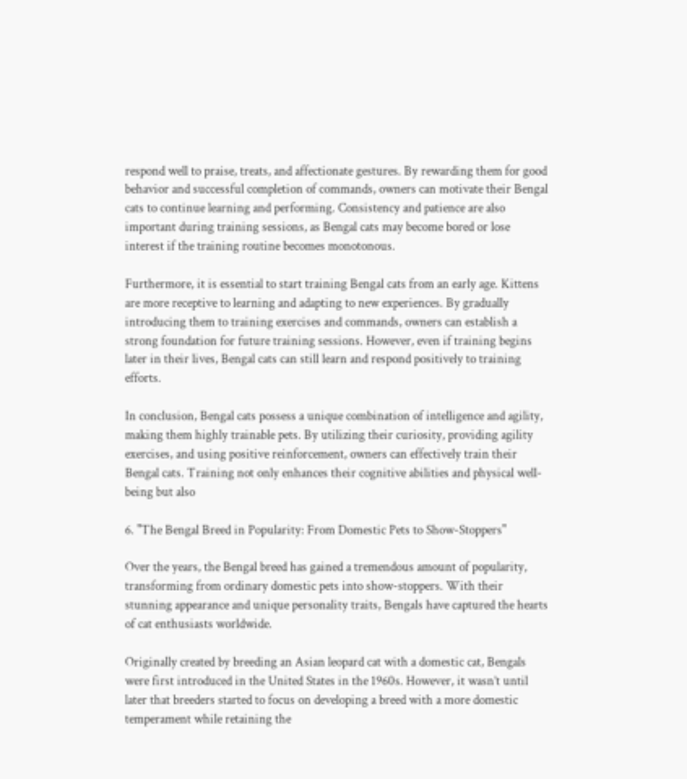respond well to praise, treats, and affectionate gestures. By rewarding them for good behavior and successful completion of commands, owners can motivate their Bengal cats to continue learning and performing. Consistency and patience are also important during training sessions, as Bengal cats may become bored or lose interest if the training routine becomes monotonous.

Furthermore, it is essential to start training Bengal cats from an early age. Kittens are more receptive to learning and adapting to new experiences. By gradually introducing them to training exercises and commands, owners can establish a strong foundation for future training sessions. However, even if training begins later in their lives, Bengal cats can still learn and respond positively to training efforts.

In conclusion, Bengal cats possess a unique combination of intelligence and agility, making them highly trainable pets. By utilizing their curiosity, providing agility exercises, and using positive reinforcement, owners can effectively train their Bengal cats. Training not only enhances their cognitive abilities and physical well-being but also

6. "The Bengal Breed in Popularity: From Domestic Pets to Show-Stoppers"

Over the years, the Bengal breed has gained a tremendous amount of popularity, transforming from ordinary domestic pets into show-stoppers. With their stunning appearance and unique personality traits, Bengals have captured the hearts of cat enthusiasts worldwide.

Originally created by breeding an Asian leopard cat with a domestic cat, Bengals were first introduced in the United States in the 1960s. However, it wasn’t until later that breeders started to focus on developing a breed with a more domestic temperament while retaining the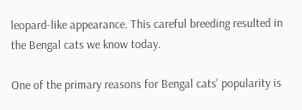leopard-like appearance. This careful breeding resulted in the Bengal cats we know today.

One of the primary reasons for Bengal cats’ popularity is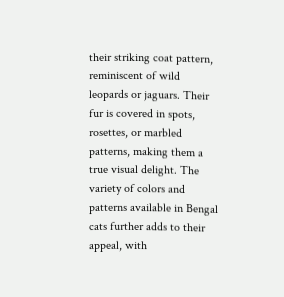their striking coat pattern, reminiscent of wild leopards or jaguars. Their fur is covered in spots, rosettes, or marbled patterns, making them a true visual delight. The variety of colors and patterns available in Bengal cats further adds to their appeal, with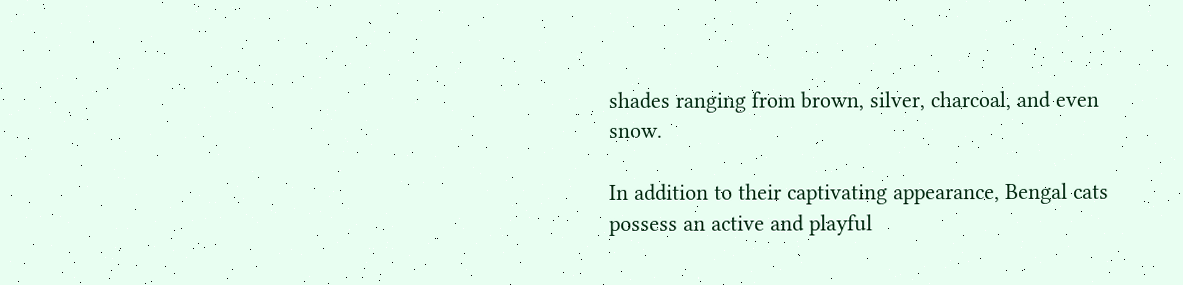shades ranging from brown, silver, charcoal, and even snow.

In addition to their captivating appearance, Bengal cats possess an active and playful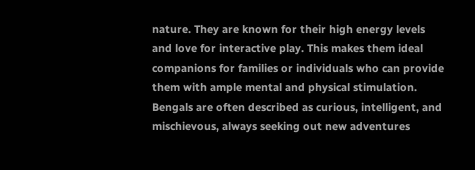nature. They are known for their high energy levels and love for interactive play. This makes them ideal companions for families or individuals who can provide them with ample mental and physical stimulation. Bengals are often described as curious, intelligent, and mischievous, always seeking out new adventures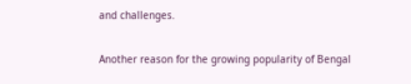and challenges.

Another reason for the growing popularity of Bengal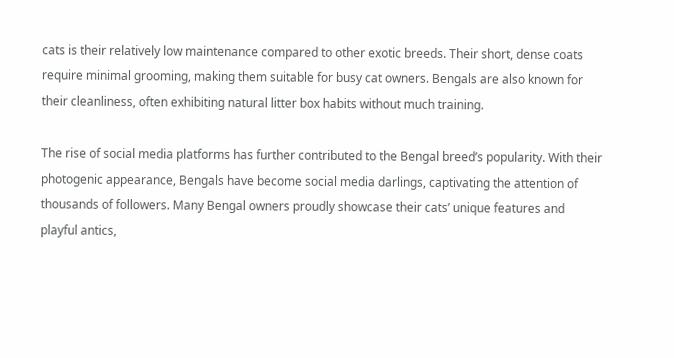cats is their relatively low maintenance compared to other exotic breeds. Their short, dense coats require minimal grooming, making them suitable for busy cat owners. Bengals are also known for their cleanliness, often exhibiting natural litter box habits without much training.

The rise of social media platforms has further contributed to the Bengal breed’s popularity. With their photogenic appearance, Bengals have become social media darlings, captivating the attention of thousands of followers. Many Bengal owners proudly showcase their cats’ unique features and playful antics,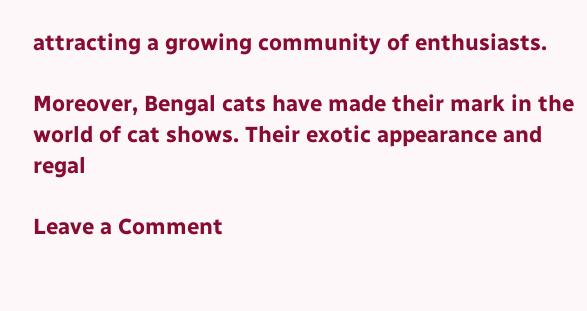attracting a growing community of enthusiasts.

Moreover, Bengal cats have made their mark in the world of cat shows. Their exotic appearance and regal

Leave a Comment